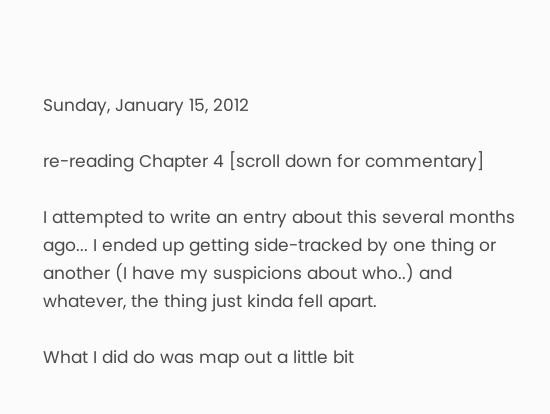Sunday, January 15, 2012

re-reading Chapter 4 [scroll down for commentary]

I attempted to write an entry about this several months ago... I ended up getting side-tracked by one thing or another (I have my suspicions about who..) and whatever, the thing just kinda fell apart.

What I did do was map out a little bit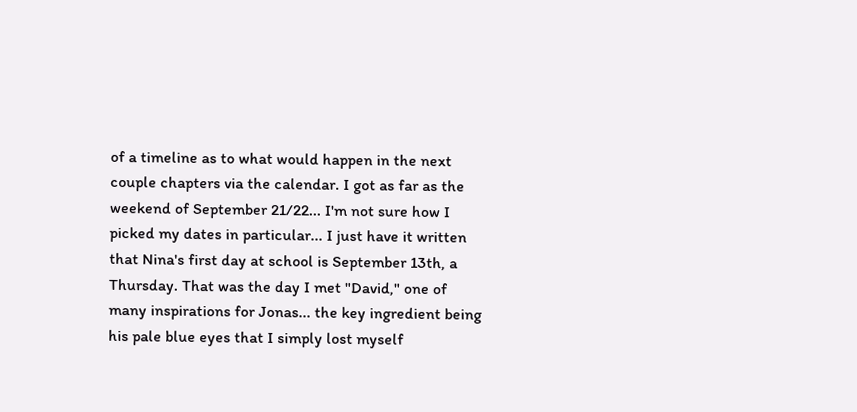of a timeline as to what would happen in the next couple chapters via the calendar. I got as far as the weekend of September 21/22... I'm not sure how I picked my dates in particular... I just have it written that Nina's first day at school is September 13th, a Thursday. That was the day I met "David," one of many inspirations for Jonas... the key ingredient being his pale blue eyes that I simply lost myself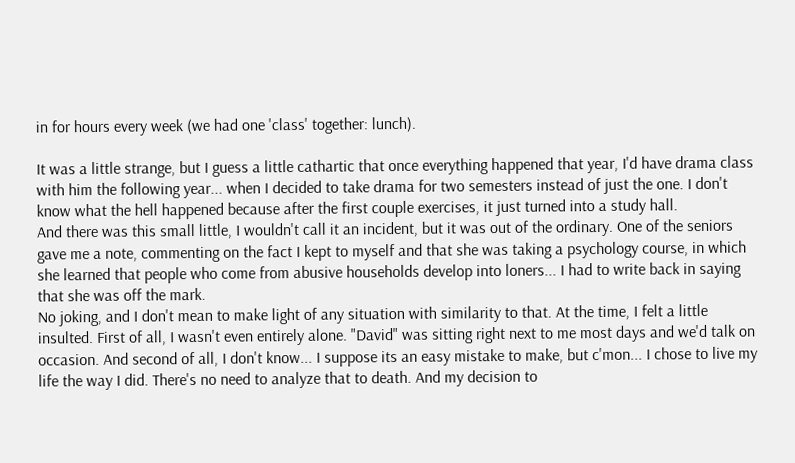in for hours every week (we had one 'class' together: lunch).

It was a little strange, but I guess a little cathartic that once everything happened that year, I'd have drama class with him the following year... when I decided to take drama for two semesters instead of just the one. I don't know what the hell happened because after the first couple exercises, it just turned into a study hall.
And there was this small little, I wouldn't call it an incident, but it was out of the ordinary. One of the seniors gave me a note, commenting on the fact I kept to myself and that she was taking a psychology course, in which she learned that people who come from abusive households develop into loners... I had to write back in saying that she was off the mark.
No joking, and I don't mean to make light of any situation with similarity to that. At the time, I felt a little insulted. First of all, I wasn't even entirely alone. "David" was sitting right next to me most days and we'd talk on occasion. And second of all, I don't know... I suppose its an easy mistake to make, but c'mon... I chose to live my life the way I did. There's no need to analyze that to death. And my decision to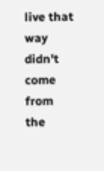live that way didn't come from the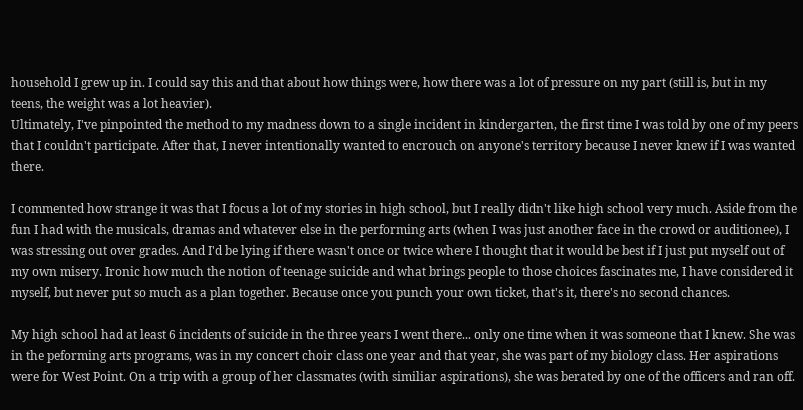household I grew up in. I could say this and that about how things were, how there was a lot of pressure on my part (still is, but in my teens, the weight was a lot heavier).
Ultimately, I've pinpointed the method to my madness down to a single incident in kindergarten, the first time I was told by one of my peers that I couldn't participate. After that, I never intentionally wanted to encrouch on anyone's territory because I never knew if I was wanted there.

I commented how strange it was that I focus a lot of my stories in high school, but I really didn't like high school very much. Aside from the fun I had with the musicals, dramas and whatever else in the performing arts (when I was just another face in the crowd or auditionee), I was stressing out over grades. And I'd be lying if there wasn't once or twice where I thought that it would be best if I just put myself out of my own misery. Ironic how much the notion of teenage suicide and what brings people to those choices fascinates me, I have considered it myself, but never put so much as a plan together. Because once you punch your own ticket, that's it, there's no second chances.

My high school had at least 6 incidents of suicide in the three years I went there... only one time when it was someone that I knew. She was in the peforming arts programs, was in my concert choir class one year and that year, she was part of my biology class. Her aspirations were for West Point. On a trip with a group of her classmates (with similiar aspirations), she was berated by one of the officers and ran off.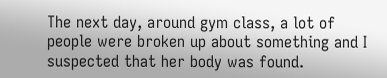The next day, around gym class, a lot of people were broken up about something and I suspected that her body was found.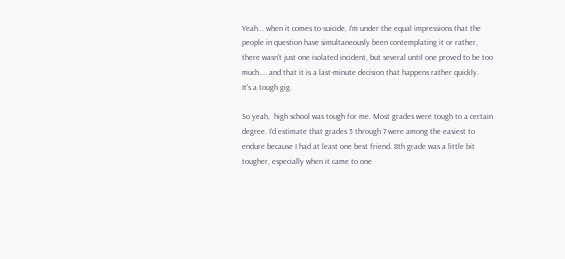Yeah... when it comes to suicide, I'm under the equal impressions that the people in question have simultaneously been contemplating it or rather, there wasn't just one isolated incident, but several until one proved to be too much.... and that it is a last-minute decision that happens rather quickly.
It's a tough gig.

So yeah,  high school was tough for me. Most grades were tough to a certain degree. I'd estimate that grades 5 through 7 were among the easiest to endure because I had at least one best friend. 8th grade was a little bit tougher, especially when it came to one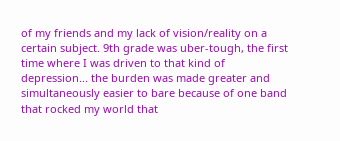of my friends and my lack of vision/reality on a certain subject. 9th grade was uber-tough, the first time where I was driven to that kind of depression... the burden was made greater and simultaneously easier to bare because of one band that rocked my world that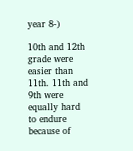year 8-)

10th and 12th grade were easier than 11th. 11th and 9th were equally hard to endure because of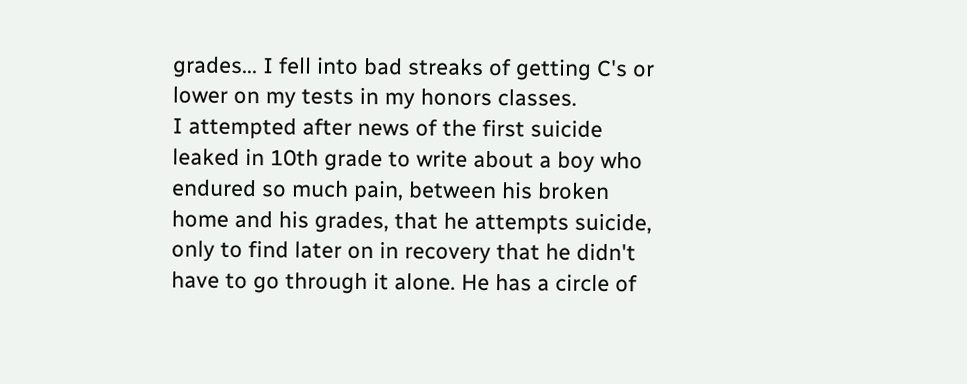grades... I fell into bad streaks of getting C's or lower on my tests in my honors classes.
I attempted after news of the first suicide leaked in 10th grade to write about a boy who endured so much pain, between his broken home and his grades, that he attempts suicide, only to find later on in recovery that he didn't have to go through it alone. He has a circle of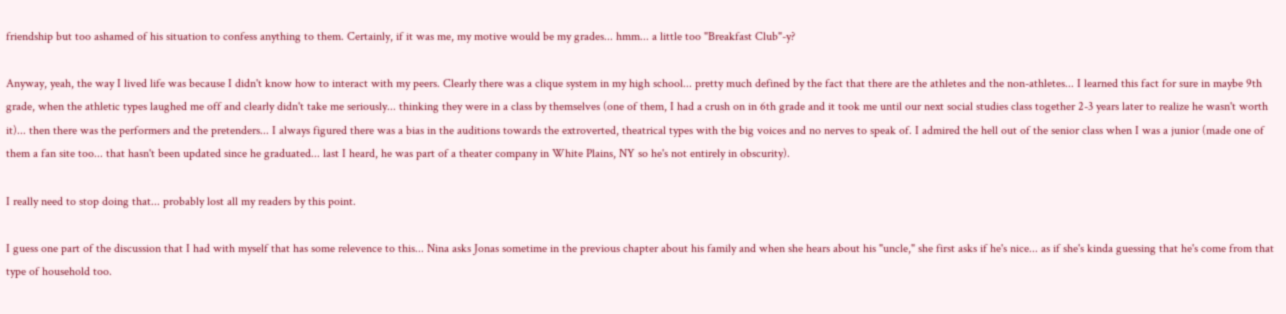friendship but too ashamed of his situation to confess anything to them. Certainly, if it was me, my motive would be my grades... hmm... a little too "Breakfast Club"-y?

Anyway, yeah, the way I lived life was because I didn't know how to interact with my peers. Clearly there was a clique system in my high school... pretty much defined by the fact that there are the athletes and the non-athletes... I learned this fact for sure in maybe 9th grade, when the athletic types laughed me off and clearly didn't take me seriously... thinking they were in a class by themselves (one of them, I had a crush on in 6th grade and it took me until our next social studies class together 2-3 years later to realize he wasn't worth it)... then there was the performers and the pretenders... I always figured there was a bias in the auditions towards the extroverted, theatrical types with the big voices and no nerves to speak of. I admired the hell out of the senior class when I was a junior (made one of them a fan site too... that hasn't been updated since he graduated... last I heard, he was part of a theater company in White Plains, NY so he's not entirely in obscurity).

I really need to stop doing that... probably lost all my readers by this point.

I guess one part of the discussion that I had with myself that has some relevence to this... Nina asks Jonas sometime in the previous chapter about his family and when she hears about his "uncle," she first asks if he's nice... as if she's kinda guessing that he's come from that type of household too.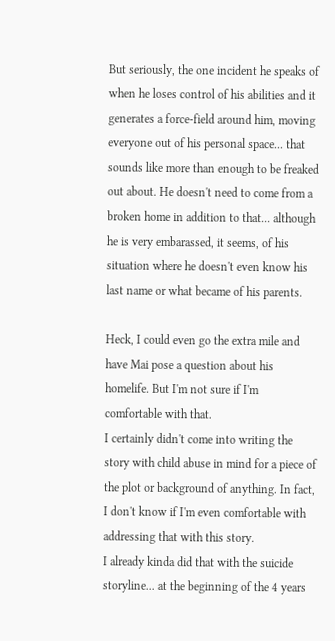But seriously, the one incident he speaks of when he loses control of his abilities and it generates a force-field around him, moving everyone out of his personal space... that sounds like more than enough to be freaked out about. He doesn't need to come from a broken home in addition to that... although he is very embarassed, it seems, of his situation where he doesn't even know his last name or what became of his parents.

Heck, I could even go the extra mile and have Mai pose a question about his homelife. But I'm not sure if I'm comfortable with that.
I certainly didn't come into writing the story with child abuse in mind for a piece of the plot or background of anything. In fact, I don't know if I'm even comfortable with addressing that with this story.
I already kinda did that with the suicide storyline... at the beginning of the 4 years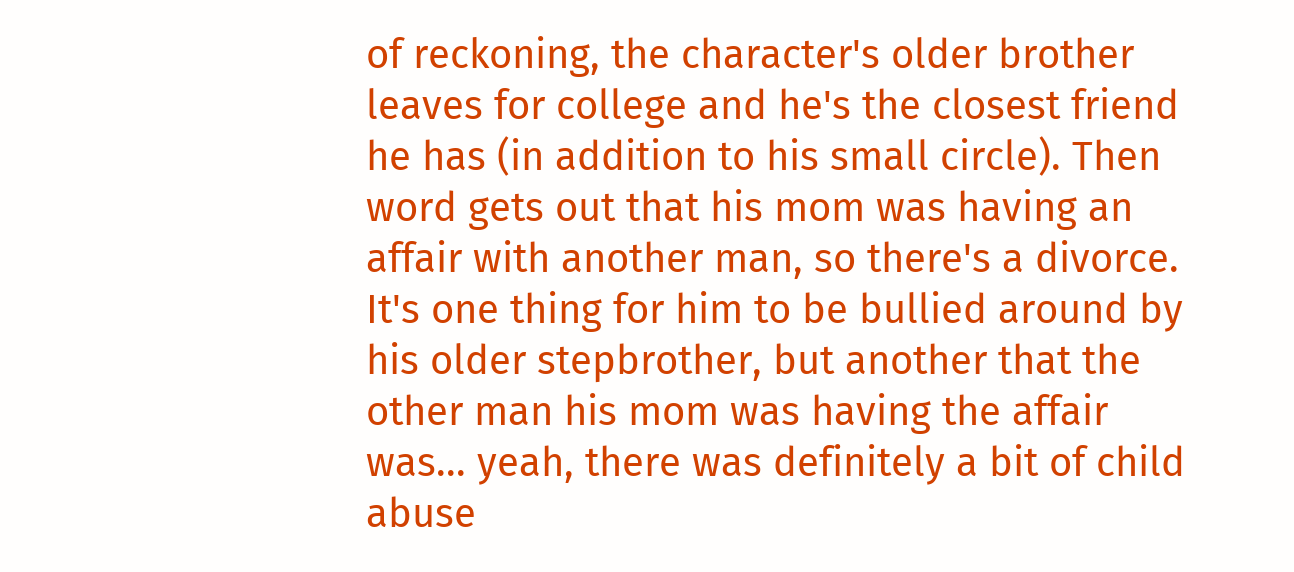of reckoning, the character's older brother leaves for college and he's the closest friend he has (in addition to his small circle). Then word gets out that his mom was having an affair with another man, so there's a divorce. It's one thing for him to be bullied around by his older stepbrother, but another that the other man his mom was having the affair was... yeah, there was definitely a bit of child abuse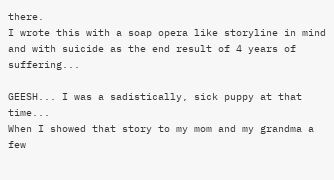there.
I wrote this with a soap opera like storyline in mind and with suicide as the end result of 4 years of suffering...

GEESH... I was a sadistically, sick puppy at that time...
When I showed that story to my mom and my grandma a few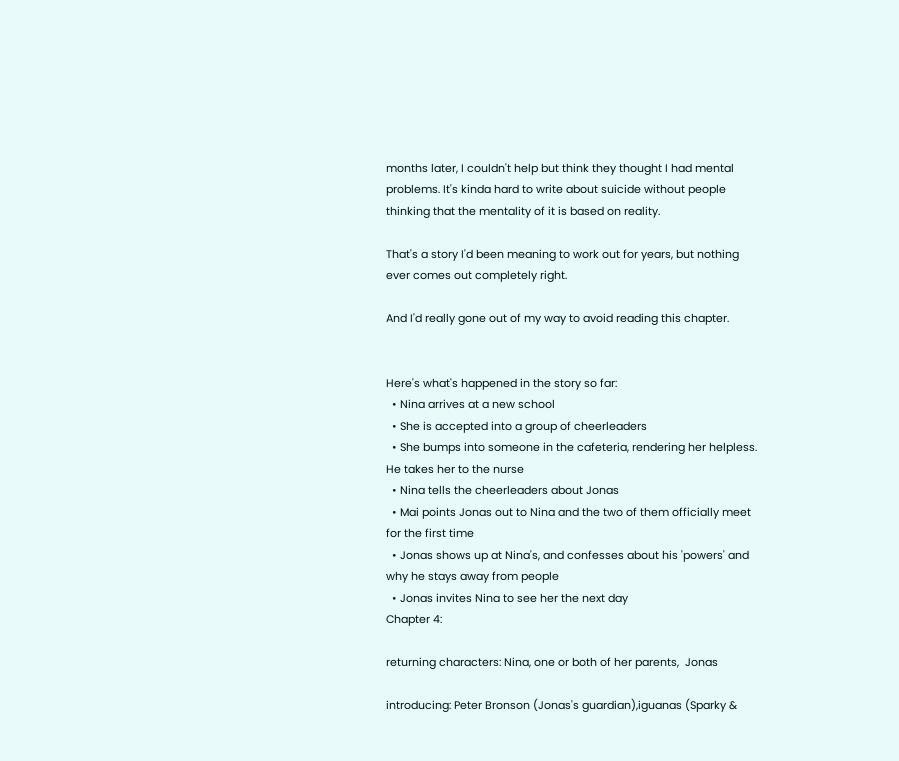months later, I couldn't help but think they thought I had mental problems. It's kinda hard to write about suicide without people thinking that the mentality of it is based on reality.

That's a story I'd been meaning to work out for years, but nothing ever comes out completely right.

And I'd really gone out of my way to avoid reading this chapter.


Here's what's happened in the story so far:
  • Nina arrives at a new school
  • She is accepted into a group of cheerleaders
  • She bumps into someone in the cafeteria, rendering her helpless. He takes her to the nurse
  • Nina tells the cheerleaders about Jonas
  • Mai points Jonas out to Nina and the two of them officially meet for the first time
  • Jonas shows up at Nina's, and confesses about his 'powers' and why he stays away from people
  • Jonas invites Nina to see her the next day
Chapter 4:

returning characters: Nina, one or both of her parents,  Jonas

introducing: Peter Bronson (Jonas's guardian),iguanas (Sparky &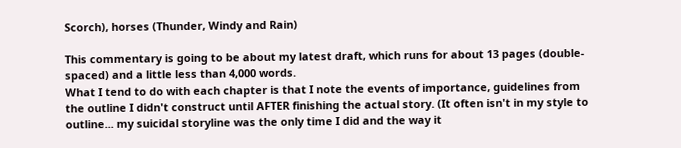Scorch), horses (Thunder, Windy and Rain)

This commentary is going to be about my latest draft, which runs for about 13 pages (double-spaced) and a little less than 4,000 words.
What I tend to do with each chapter is that I note the events of importance, guidelines from the outline I didn't construct until AFTER finishing the actual story. (It often isn't in my style to outline... my suicidal storyline was the only time I did and the way it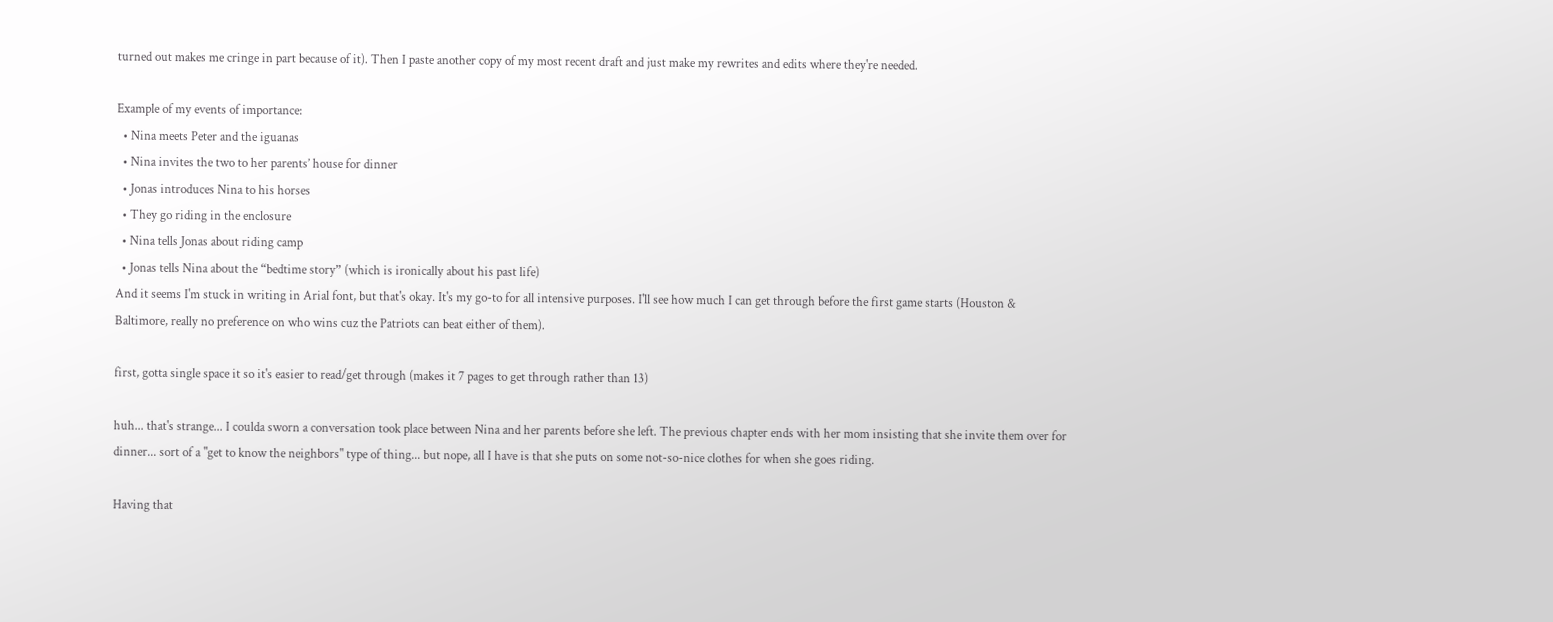turned out makes me cringe in part because of it). Then I paste another copy of my most recent draft and just make my rewrites and edits where they're needed.

Example of my events of importance:
  • Nina meets Peter and the iguanas
  • Nina invites the two to her parents’ house for dinner
  • Jonas introduces Nina to his horses
  • They go riding in the enclosure
  • Nina tells Jonas about riding camp
  • Jonas tells Nina about the “bedtime story” (which is ironically about his past life)
And it seems I'm stuck in writing in Arial font, but that's okay. It's my go-to for all intensive purposes. I'll see how much I can get through before the first game starts (Houston & Baltimore, really no preference on who wins cuz the Patriots can beat either of them).

first, gotta single space it so it's easier to read/get through (makes it 7 pages to get through rather than 13)

huh... that's strange... I coulda sworn a conversation took place between Nina and her parents before she left. The previous chapter ends with her mom insisting that she invite them over for dinner... sort of a "get to know the neighbors" type of thing... but nope, all I have is that she puts on some not-so-nice clothes for when she goes riding.

Having that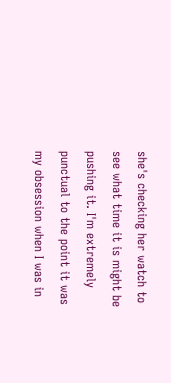she's checking her watch to see what time it is might be pushing it. I'm extremely punctual to the point it was my obsession when I was in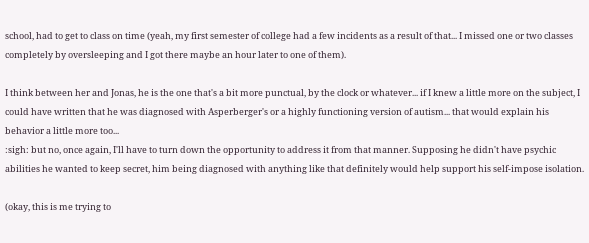school, had to get to class on time (yeah, my first semester of college had a few incidents as a result of that... I missed one or two classes completely by oversleeping and I got there maybe an hour later to one of them).

I think between her and Jonas, he is the one that's a bit more punctual, by the clock or whatever... if I knew a little more on the subject, I could have written that he was diagnosed with Asperberger's or a highly functioning version of autism... that would explain his behavior a little more too...
:sigh: but no, once again, I'll have to turn down the opportunity to address it from that manner. Supposing he didn't have psychic abilities he wanted to keep secret, him being diagnosed with anything like that definitely would help support his self-impose isolation.

(okay, this is me trying to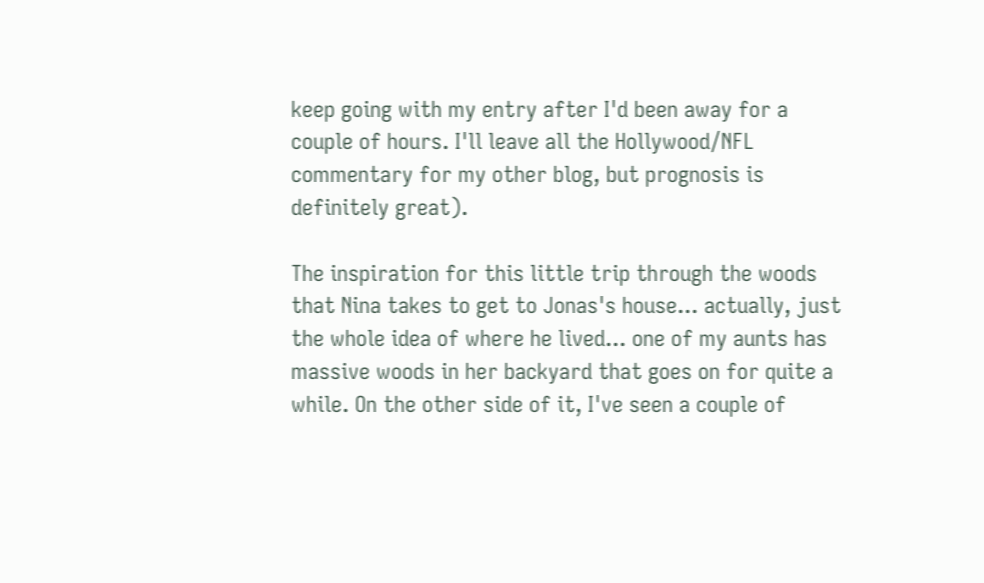keep going with my entry after I'd been away for a couple of hours. I'll leave all the Hollywood/NFL commentary for my other blog, but prognosis is definitely great).

The inspiration for this little trip through the woods that Nina takes to get to Jonas's house... actually, just the whole idea of where he lived... one of my aunts has massive woods in her backyard that goes on for quite a while. On the other side of it, I've seen a couple of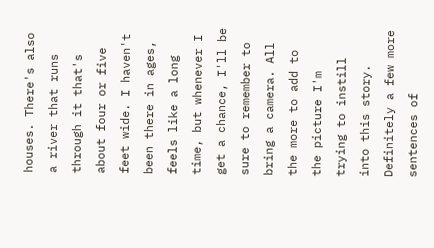houses. There's also a river that runs through it that's about four or five feet wide. I haven't been there in ages, feels like a long time, but whenever I get a chance, I'll be sure to remember to bring a camera. All the more to add to the picture I'm trying to instill into this story. Definitely a few more sentences of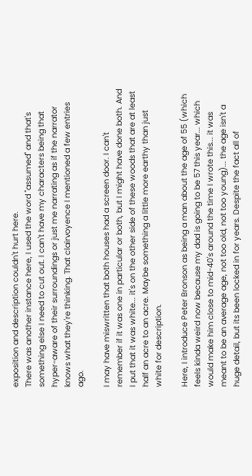exposition and description couldn't hurt here.
There was another instance here, I used the word "assumed" and that's something else I need to cut out. I can't have my characters being that hyper-aware of their surroundings or just me narrating as if the narrator knows what they're thinking. That clairvoyence I mentioned a few entries ago.

I may have miswritten that both houses had a screen door. I can't remember if it was one in particular or both, but I might have done both. And I put that it was white... it's on the other side of these woods that are at least half an acre to an acre. Maybe something a little more earthy than just white for description.

Here, I introduce Peter Bronson as being a man about the age of 55 (which feels kinda weird now because my dad is going to be 57 this year... which would make him close to mid-40's around the time I wrote this... it was meant to be an average age, not too old, not too young)... the age isn't a huge detail, but its been locked in for years. Despite the fact all of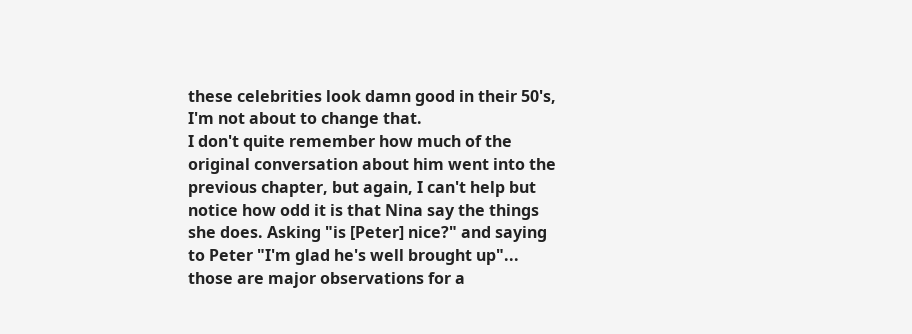these celebrities look damn good in their 50's, I'm not about to change that.
I don't quite remember how much of the original conversation about him went into the previous chapter, but again, I can't help but notice how odd it is that Nina say the things she does. Asking "is [Peter] nice?" and saying to Peter "I'm glad he's well brought up"... those are major observations for a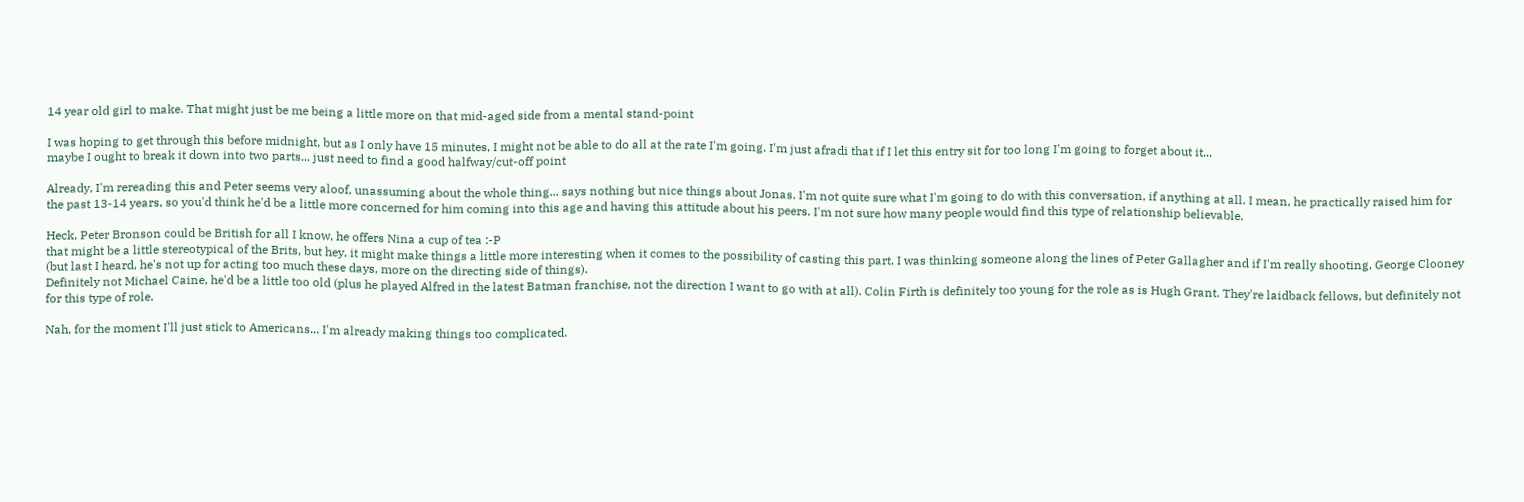14 year old girl to make. That might just be me being a little more on that mid-aged side from a mental stand-point

I was hoping to get through this before midnight, but as I only have 15 minutes, I might not be able to do all at the rate I'm going. I'm just afradi that if I let this entry sit for too long I'm going to forget about it...
maybe I ought to break it down into two parts... just need to find a good halfway/cut-off point

Already, I'm rereading this and Peter seems very aloof, unassuming about the whole thing... says nothing but nice things about Jonas. I'm not quite sure what I'm going to do with this conversation, if anything at all. I mean, he practically raised him for the past 13-14 years, so you'd think he'd be a little more concerned for him coming into this age and having this attitude about his peers. I'm not sure how many people would find this type of relationship believable.

Heck, Peter Bronson could be British for all I know, he offers Nina a cup of tea :-P
that might be a little stereotypical of the Brits, but hey, it might make things a little more interesting when it comes to the possibility of casting this part. I was thinking someone along the lines of Peter Gallagher and if I'm really shooting, George Clooney (but last I heard, he's not up for acting too much these days, more on the directing side of things).
Definitely not Michael Caine, he'd be a little too old (plus he played Alfred in the latest Batman franchise, not the direction I want to go with at all). Colin Firth is definitely too young for the role as is Hugh Grant. They're laidback fellows, but definitely not for this type of role.

Nah, for the moment I'll just stick to Americans... I'm already making things too complicated.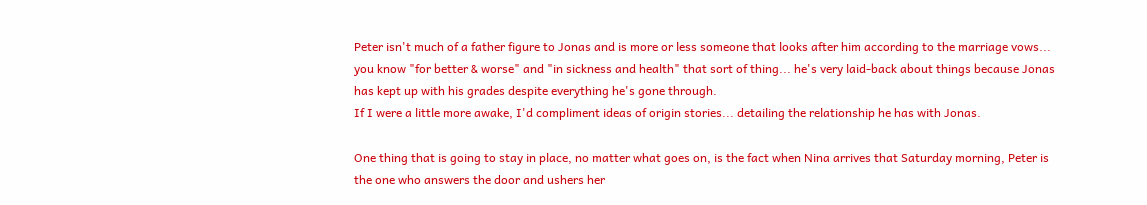Peter isn't much of a father figure to Jonas and is more or less someone that looks after him according to the marriage vows... you know "for better & worse" and "in sickness and health" that sort of thing... he's very laid-back about things because Jonas has kept up with his grades despite everything he's gone through.
If I were a little more awake, I'd compliment ideas of origin stories... detailing the relationship he has with Jonas.

One thing that is going to stay in place, no matter what goes on, is the fact when Nina arrives that Saturday morning, Peter is the one who answers the door and ushers her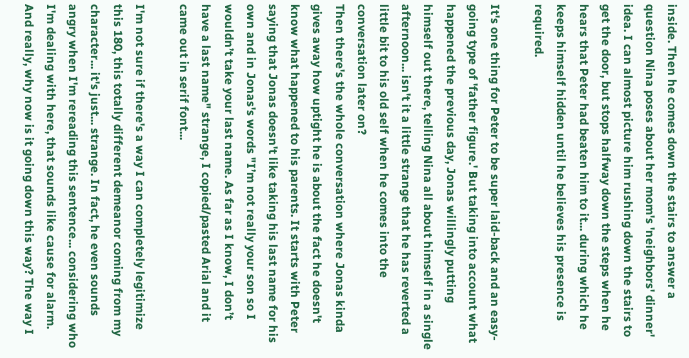inside. Then he comes down the stairs to answer a question Nina poses about her mom's 'neighbors' dinner' idea. I can almost picture him rushing down the stairs to get the door, but stops halfway down the steps when he hears that Peter had beaten him to it... during which he keeps himself hidden until he believes his presence is required.

It's one thing for Peter to be super laid-back and an easy-going type of 'father figure.' But taking into account what happened the previous day, Jonas willingly putting himself out there, telling Nina all about himself in a single afternoon... isn't it a little strange that he has reverted a little bit to his old self when he comes into the conversation later on?
Then there's the whole conversation where Jonas kinda gives away how uptight he is about the fact he doesn't know what happened to his parents. It starts with Peter saying that Jonas doesn't like taking his last name for his own and in Jonas's words "I’m not really your son so I wouldn’t take your last name. As far as I know, I don’t have a last name" strange, I copied/pasted Arial and it came out in serif font...

I'm not sure if there's a way I can completely legitimize this 180, this totally different demeanor coming from my character... it's just... strange. In fact, he even sounds angry when I'm rereading this sentence... considering who I'm dealing with here, that sounds like cause for alarm.
And really, why now is it going down this way? The way I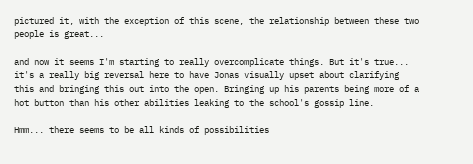pictured it, with the exception of this scene, the relationship between these two people is great...

and now it seems I'm starting to really overcomplicate things. But it's true... it's a really big reversal here to have Jonas visually upset about clarifying this and bringing this out into the open. Bringing up his parents being more of a hot button than his other abilities leaking to the school's gossip line.

Hmm... there seems to be all kinds of possibilities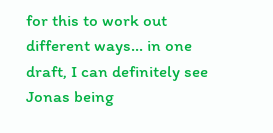for this to work out different ways... in one draft, I can definitely see Jonas being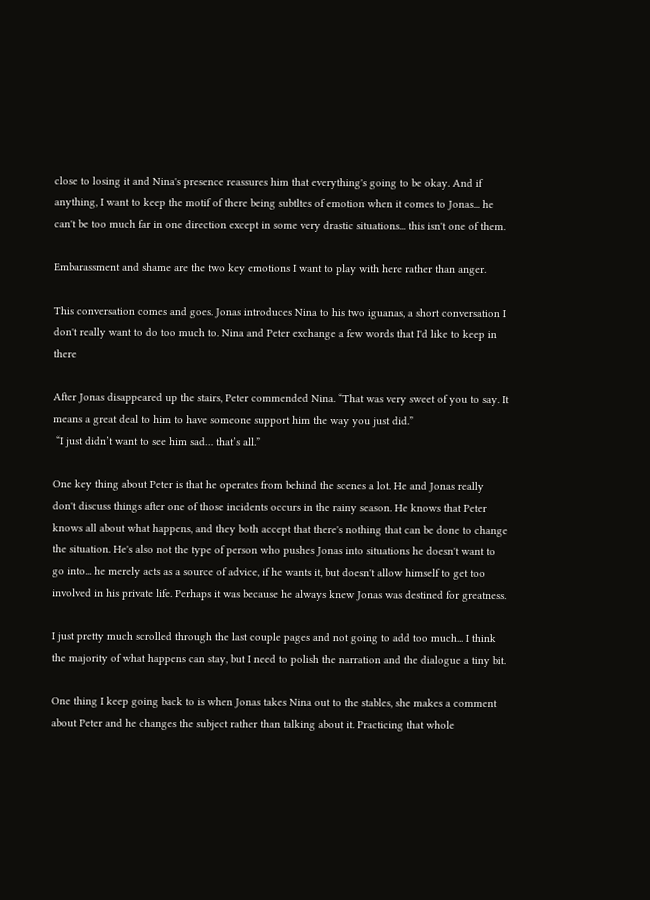close to losing it and Nina's presence reassures him that everything's going to be okay. And if anything, I want to keep the motif of there being subtltes of emotion when it comes to Jonas... he can't be too much far in one direction except in some very drastic situations... this isn't one of them.

Embarassment and shame are the two key emotions I want to play with here rather than anger.

This conversation comes and goes. Jonas introduces Nina to his two iguanas, a short conversation I don't really want to do too much to. Nina and Peter exchange a few words that I'd like to keep in there

After Jonas disappeared up the stairs, Peter commended Nina. “That was very sweet of you to say. It means a great deal to him to have someone support him the way you just did.”
 “I just didn’t want to see him sad… that’s all.”

One key thing about Peter is that he operates from behind the scenes a lot. He and Jonas really don't discuss things after one of those incidents occurs in the rainy season. He knows that Peter knows all about what happens, and they both accept that there's nothing that can be done to change the situation. He's also not the type of person who pushes Jonas into situations he doesn't want to go into... he merely acts as a source of advice, if he wants it, but doesn't allow himself to get too involved in his private life. Perhaps it was because he always knew Jonas was destined for greatness.

I just pretty much scrolled through the last couple pages and not going to add too much... I think the majority of what happens can stay, but I need to polish the narration and the dialogue a tiny bit.

One thing I keep going back to is when Jonas takes Nina out to the stables, she makes a comment about Peter and he changes the subject rather than talking about it. Practicing that whole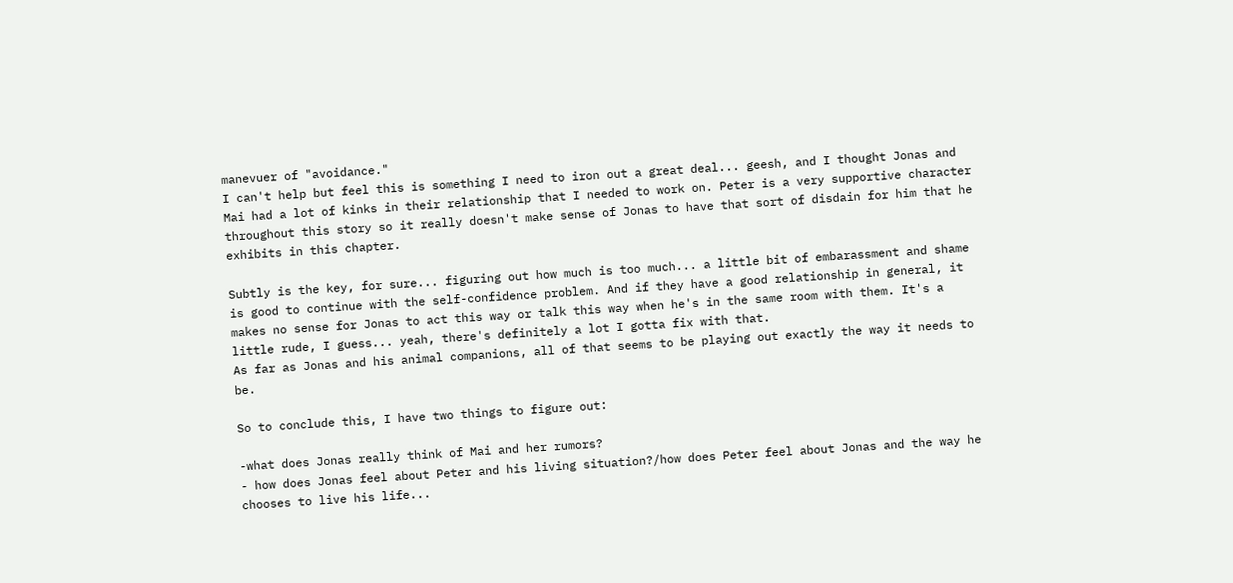manevuer of "avoidance."
I can't help but feel this is something I need to iron out a great deal... geesh, and I thought Jonas and Mai had a lot of kinks in their relationship that I needed to work on. Peter is a very supportive character throughout this story so it really doesn't make sense of Jonas to have that sort of disdain for him that he exhibits in this chapter.

Subtly is the key, for sure... figuring out how much is too much... a little bit of embarassment and shame is good to continue with the self-confidence problem. And if they have a good relationship in general, it makes no sense for Jonas to act this way or talk this way when he's in the same room with them. It's a little rude, I guess... yeah, there's definitely a lot I gotta fix with that.
As far as Jonas and his animal companions, all of that seems to be playing out exactly the way it needs to be.

So to conclude this, I have two things to figure out:

-what does Jonas really think of Mai and her rumors?
- how does Jonas feel about Peter and his living situation?/how does Peter feel about Jonas and the way he chooses to live his life...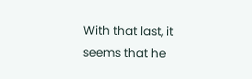With that last, it seems that he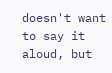doesn't want to say it aloud, but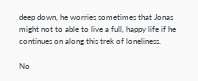deep down, he worries sometimes that Jonas might not to able to live a full, happy life if he continues on along this trek of loneliness.

No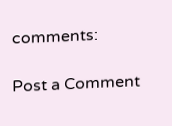comments:

Post a Comment